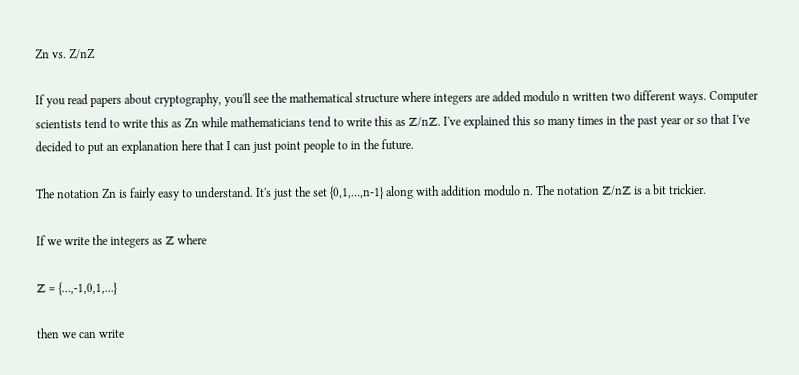Zn vs. Z/nZ

If you read papers about cryptography, you'll see the mathematical structure where integers are added modulo n written two different ways. Computer scientists tend to write this as Zn while mathematicians tend to write this as ℤ/nℤ. I've explained this so many times in the past year or so that I've decided to put an explanation here that I can just point people to in the future.

The notation Zn is fairly easy to understand. It's just the set {0,1,…,n-1} along with addition modulo n. The notation ℤ/nℤ is a bit trickier.

If we write the integers as ℤ where

ℤ = {…,-1,0,1,…}

then we can write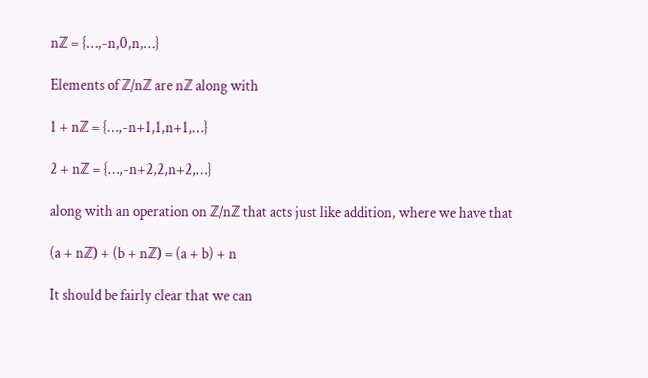nℤ = {…,-n,0,n,…}

Elements of ℤ/nℤ are nℤ along with

1 + nℤ = {…,-n+1,1,n+1,…}

2 + nℤ = {…,-n+2,2,n+2,…}

along with an operation on ℤ/nℤ that acts just like addition, where we have that

(a + nℤ) + (b + nℤ) = (a + b) + n

It should be fairly clear that we can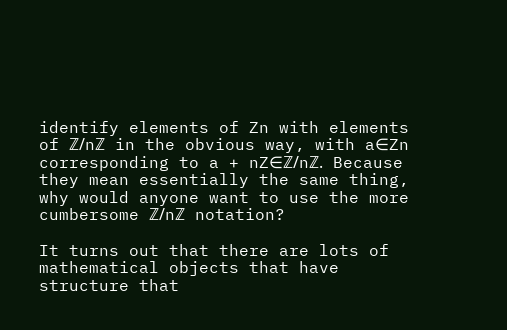identify elements of Zn with elements of ℤ/nℤ in the obvious way, with a∈Zn corresponding to a + nZ∈ℤ/nℤ. Because they mean essentially the same thing, why would anyone want to use the more cumbersome ℤ/nℤ notation?

It turns out that there are lots of mathematical objects that have structure that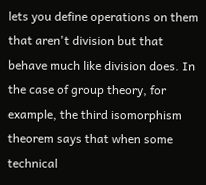lets you define operations on them that aren't division but that behave much like division does. In the case of group theory, for example, the third isomorphism theorem says that when some technical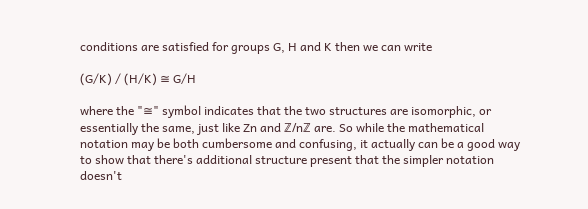conditions are satisfied for groups G, H and K then we can write

(G/K) / (H/K) ≅ G/H

where the "≅" symbol indicates that the two structures are isomorphic, or essentially the same, just like Zn and ℤ/nℤ are. So while the mathematical notation may be both cumbersome and confusing, it actually can be a good way to show that there's additional structure present that the simpler notation doesn't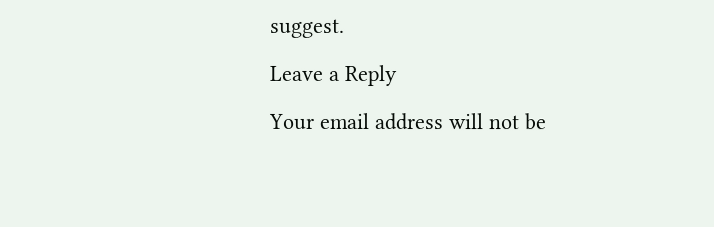suggest.

Leave a Reply

Your email address will not be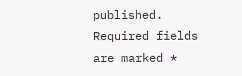published. Required fields are marked *